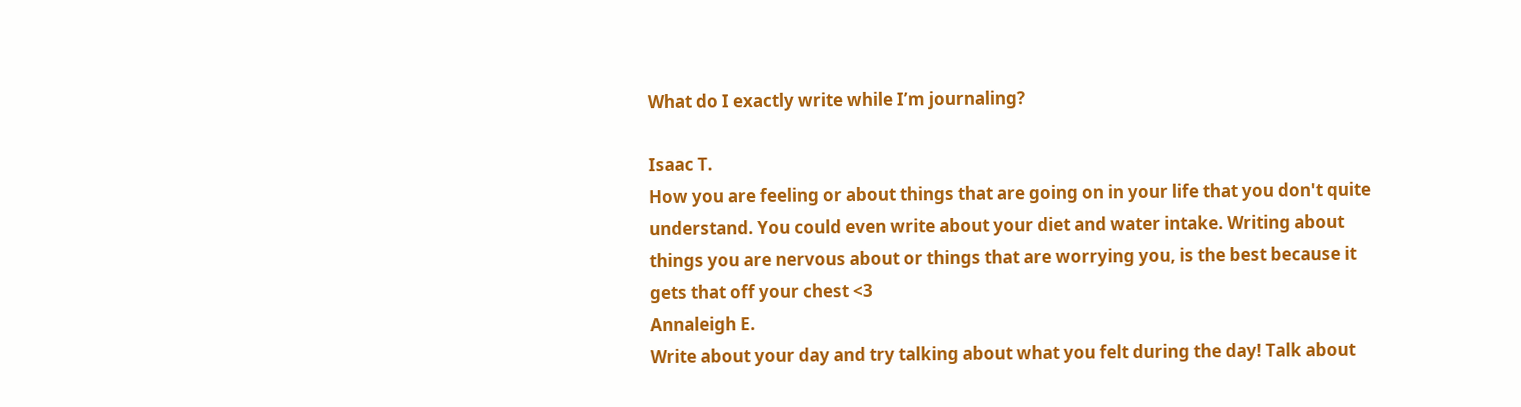What do I exactly write while I’m journaling?

Isaac T.
How you are feeling or about things that are going on in your life that you don't quite understand. You could even write about your diet and water intake. Writing about things you are nervous about or things that are worrying you, is the best because it gets that off your chest <3
Annaleigh E.
Write about your day and try talking about what you felt during the day! Talk about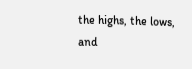the highs, the lows, and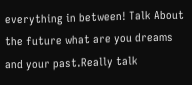everything in between! Talk About the future what are you dreams and your past.Really talk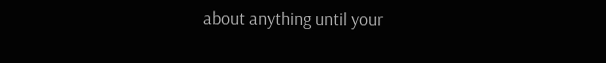about anything until your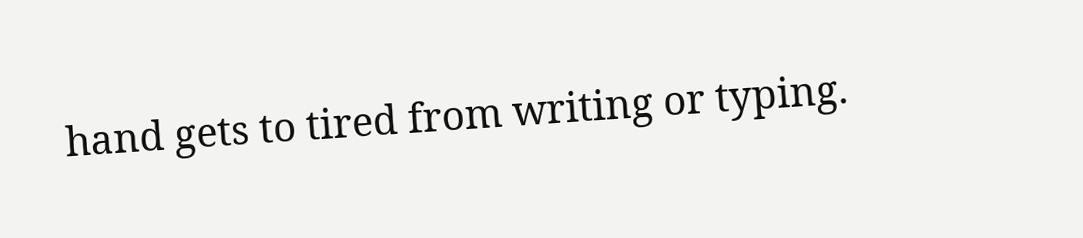hand gets to tired from writing or typing.